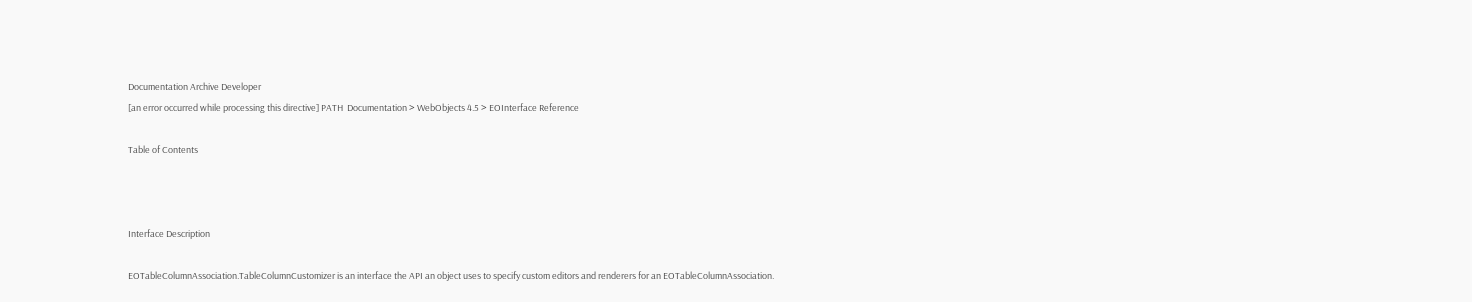Documentation Archive Developer
[an error occurred while processing this directive] PATH  Documentation > WebObjects 4.5 > EOInterface Reference

Table of Contents



Interface Description

EOTableColumnAssociation.TableColumnCustomizer is an interface the API an object uses to specify custom editors and renderers for an EOTableColumnAssociation.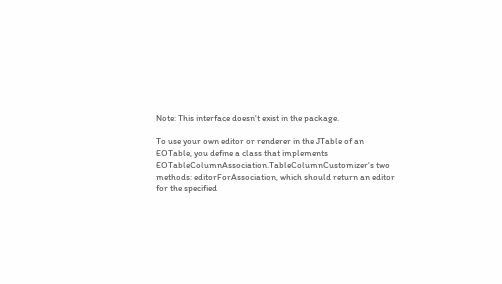Note: This interface doesn't exist in the package.

To use your own editor or renderer in the JTable of an EOTable, you define a class that implements EOTableColumnAssociation.TableColumnCustomizer's two methods: editorForAssociation, which should return an editor for the specified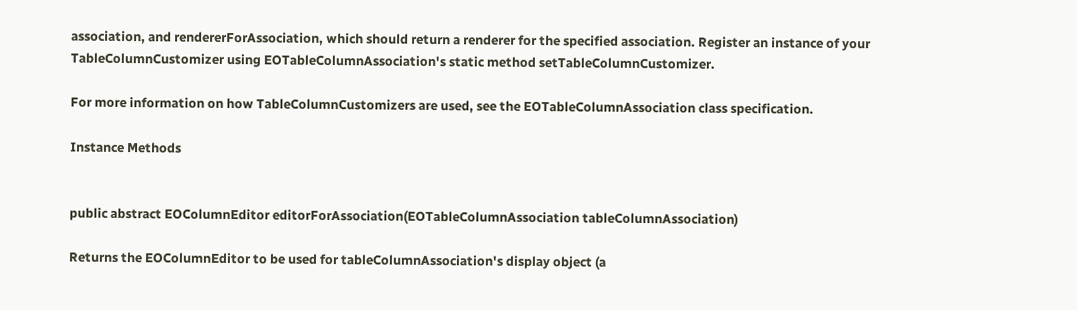association, and rendererForAssociation, which should return a renderer for the specified association. Register an instance of your TableColumnCustomizer using EOTableColumnAssociation's static method setTableColumnCustomizer.

For more information on how TableColumnCustomizers are used, see the EOTableColumnAssociation class specification.

Instance Methods


public abstract EOColumnEditor editorForAssociation(EOTableColumnAssociation tableColumnAssociation)

Returns the EOColumnEditor to be used for tableColumnAssociation's display object (a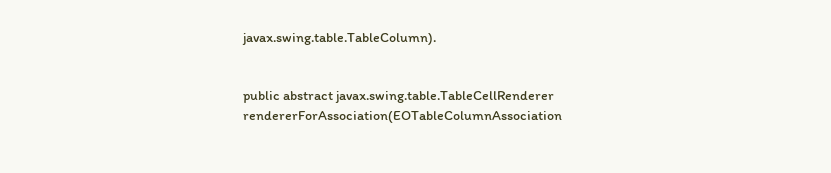javax.swing.table.TableColumn).


public abstract javax.swing.table.TableCellRenderer rendererForAssociation(EOTableColumnAssociation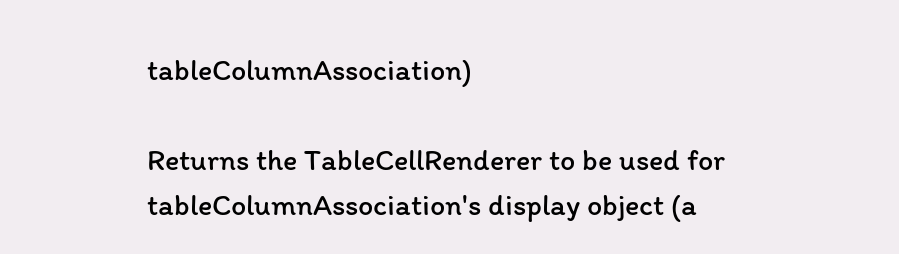tableColumnAssociation)

Returns the TableCellRenderer to be used for tableColumnAssociation's display object (a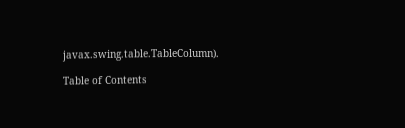javax.swing.table.TableColumn).

Table of Contents